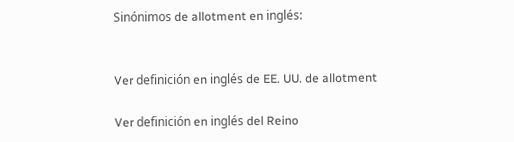Sinónimos de allotment en inglés:


Ver definición en inglés de EE. UU. de allotment

Ver definición en inglés del Reino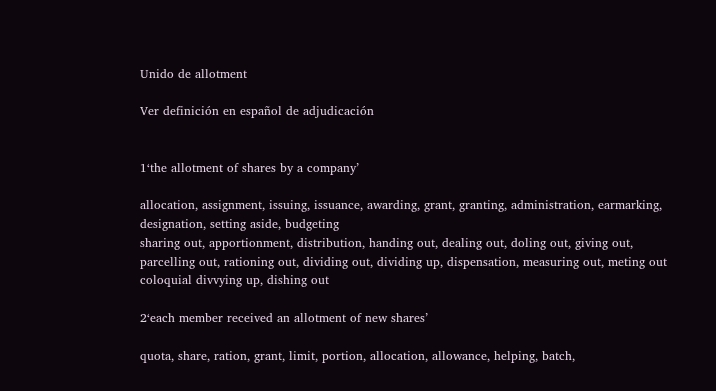Unido de allotment

Ver definición en español de adjudicación


1‘the allotment of shares by a company’

allocation, assignment, issuing, issuance, awarding, grant, granting, administration, earmarking, designation, setting aside, budgeting
sharing out, apportionment, distribution, handing out, dealing out, doling out, giving out, parcelling out, rationing out, dividing out, dividing up, dispensation, measuring out, meting out
coloquial divvying up, dishing out

2‘each member received an allotment of new shares’

quota, share, ration, grant, limit, portion, allocation, allowance, helping, batch,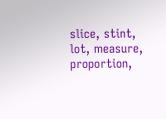slice, stint, lot, measure, proportion,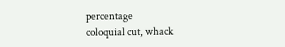percentage
coloquial cut, whack